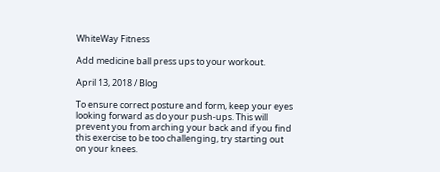WhiteWay Fitness

Add medicine ball press ups to your workout.

April 13, 2018 / Blog

To ensure correct posture and form, keep your eyes looking forward as do your push-ups. This will prevent you from arching your back and if you find this exercise to be too challenging, try starting out on your knees.